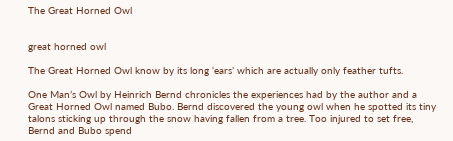The Great Horned Owl


great horned owl

The Great Horned Owl know by its long ‘ears’ which are actually only feather tufts.

One Man’s Owl by Heinrich Bernd chronicles the experiences had by the author and a Great Horned Owl named Bubo. Bernd discovered the young owl when he spotted its tiny talons sticking up through the snow having fallen from a tree. Too injured to set free, Bernd and Bubo spend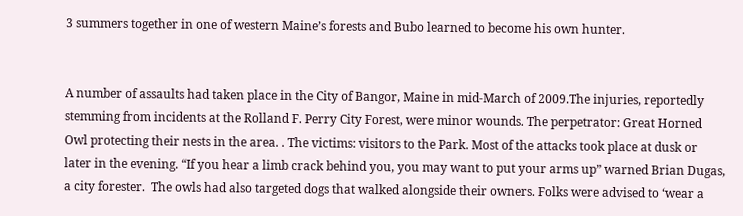3 summers together in one of western Maine’s forests and Bubo learned to become his own hunter.


A number of assaults had taken place in the City of Bangor, Maine in mid-March of 2009.The injuries, reportedly stemming from incidents at the Rolland F. Perry City Forest, were minor wounds. The perpetrator: Great Horned Owl protecting their nests in the area. . The victims: visitors to the Park. Most of the attacks took place at dusk or later in the evening. “If you hear a limb crack behind you, you may want to put your arms up” warned Brian Dugas, a city forester.  The owls had also targeted dogs that walked alongside their owners. Folks were advised to ‘wear a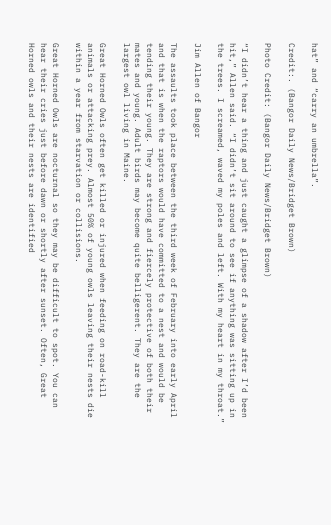hat” and “carry an umbrella”.

Credit:. (Bangor Daily News/Bridget Brown)

Photo Credit: (Bangor Daily News/Bridget Brown)

“I didn’t hear a thing and just caught a glimpse of a shadow after I’d been hit,” Allen said. “I didn’t sit around to see if anything was sitting up in the trees. I screamed, waved my poles and left. With my heart in my throat.”

Jim Allen of Bangor

The assaults took place between the third week of February into early April and that is when the raptors would have committed to a nest and would be tending their young. They are strong and fiercely protective of both their mates and young. Adult birds may become quite belligerent. They are the largest owl living in Maine.

Great Horned Owls often get killed or injured when feeding on road-kill animals or attacking prey. Almost 50% of young owls leaving their nests die within a year from starvation or collisions.

Great Horned Owls are nocturnal so they may be difficult to spot. You can hear their cries just before dawn or shortly after sunset. Often, Great Horned owls and their nests are identified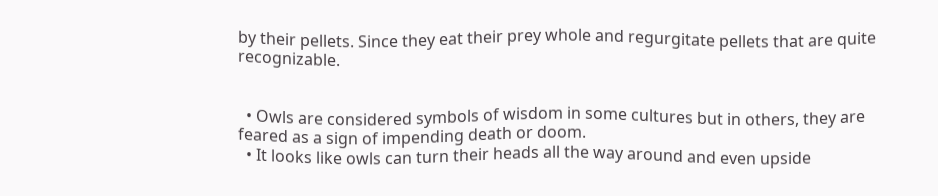by their pellets. Since they eat their prey whole and regurgitate pellets that are quite recognizable.


  • Owls are considered symbols of wisdom in some cultures but in others, they are feared as a sign of impending death or doom.
  • It looks like owls can turn their heads all the way around and even upside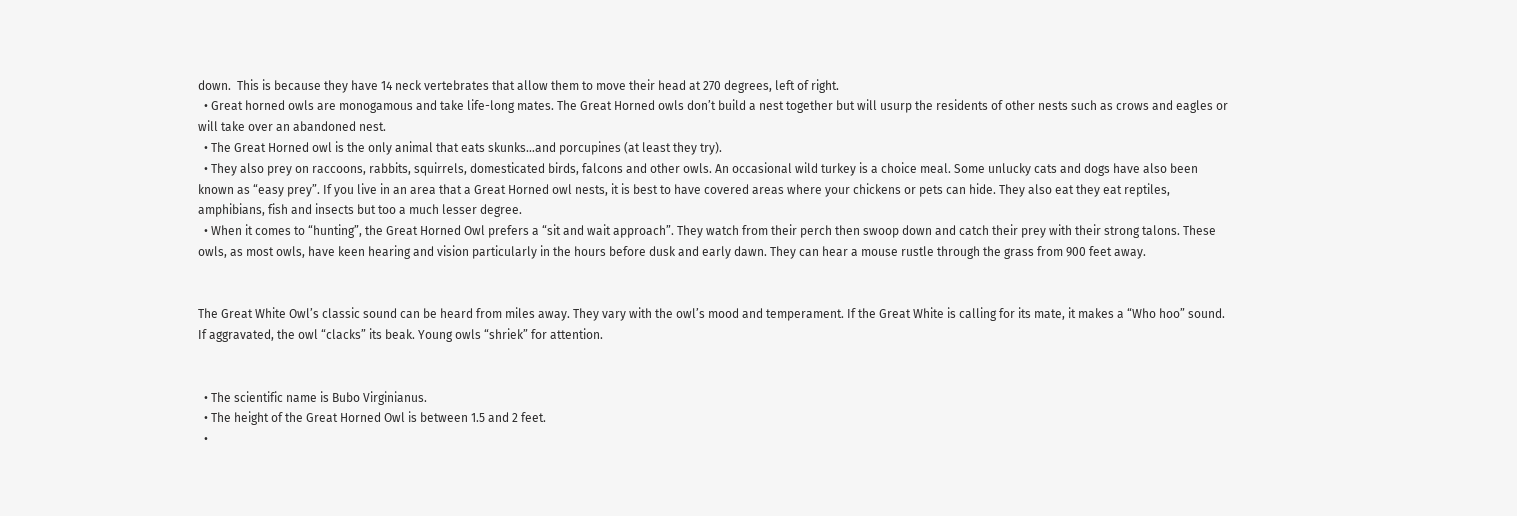down.  This is because they have 14 neck vertebrates that allow them to move their head at 270 degrees, left of right.
  • Great horned owls are monogamous and take life-long mates. The Great Horned owls don’t build a nest together but will usurp the residents of other nests such as crows and eagles or will take over an abandoned nest.
  • The Great Horned owl is the only animal that eats skunks…and porcupines (at least they try).
  • They also prey on raccoons, rabbits, squirrels, domesticated birds, falcons and other owls. An occasional wild turkey is a choice meal. Some unlucky cats and dogs have also been known as “easy prey”. If you live in an area that a Great Horned owl nests, it is best to have covered areas where your chickens or pets can hide. They also eat they eat reptiles, amphibians, fish and insects but too a much lesser degree.
  • When it comes to “hunting”, the Great Horned Owl prefers a “sit and wait approach”. They watch from their perch then swoop down and catch their prey with their strong talons. These owls, as most owls, have keen hearing and vision particularly in the hours before dusk and early dawn. They can hear a mouse rustle through the grass from 900 feet away.


The Great White Owl’s classic sound can be heard from miles away. They vary with the owl’s mood and temperament. If the Great White is calling for its mate, it makes a “Who hoo” sound. If aggravated, the owl “clacks” its beak. Young owls “shriek” for attention.


  • The scientific name is Bubo Virginianus.
  • The height of the Great Horned Owl is between 1.5 and 2 feet.
  •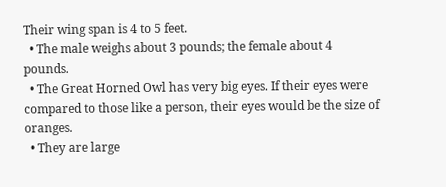Their wing span is 4 to 5 feet.
  • The male weighs about 3 pounds; the female about 4 pounds.
  • The Great Horned Owl has very big eyes. If their eyes were compared to those like a person, their eyes would be the size of oranges.
  • They are large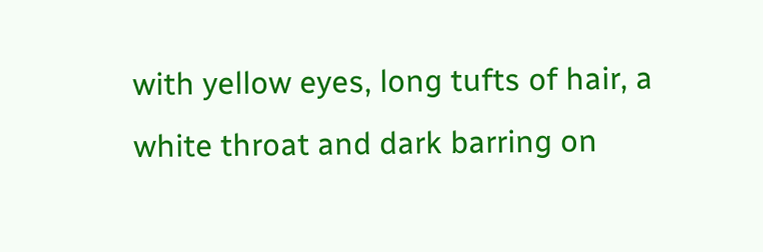with yellow eyes, long tufts of hair, a white throat and dark barring on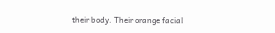their body. Their orange facial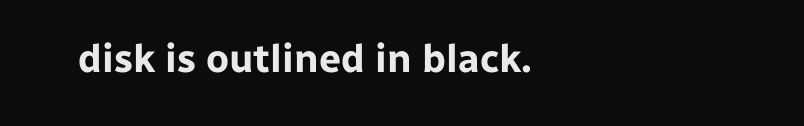disk is outlined in black.